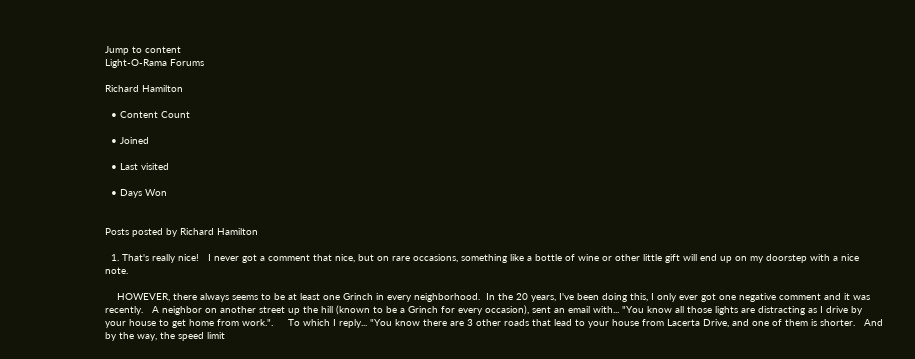Jump to content
Light-O-Rama Forums

Richard Hamilton

  • Content Count

  • Joined

  • Last visited

  • Days Won


Posts posted by Richard Hamilton

  1. That's really nice!   I never got a comment that nice, but on rare occasions, something like a bottle of wine or other little gift will end up on my doorstep with a nice note.

    HOWEVER, there always seems to be at least one Grinch in every neighborhood.  In the 20 years, I've been doing this, I only ever got one negative comment and it was recently.   A neighbor on another street up the hill (known to be a Grinch for every occasion), sent an email with... "You know all those lights are distracting as I drive by your house to get home from work.".     To which I reply... "You know there are 3 other roads that lead to your house from Lacerta Drive, and one of them is shorter.   And by the way, the speed limit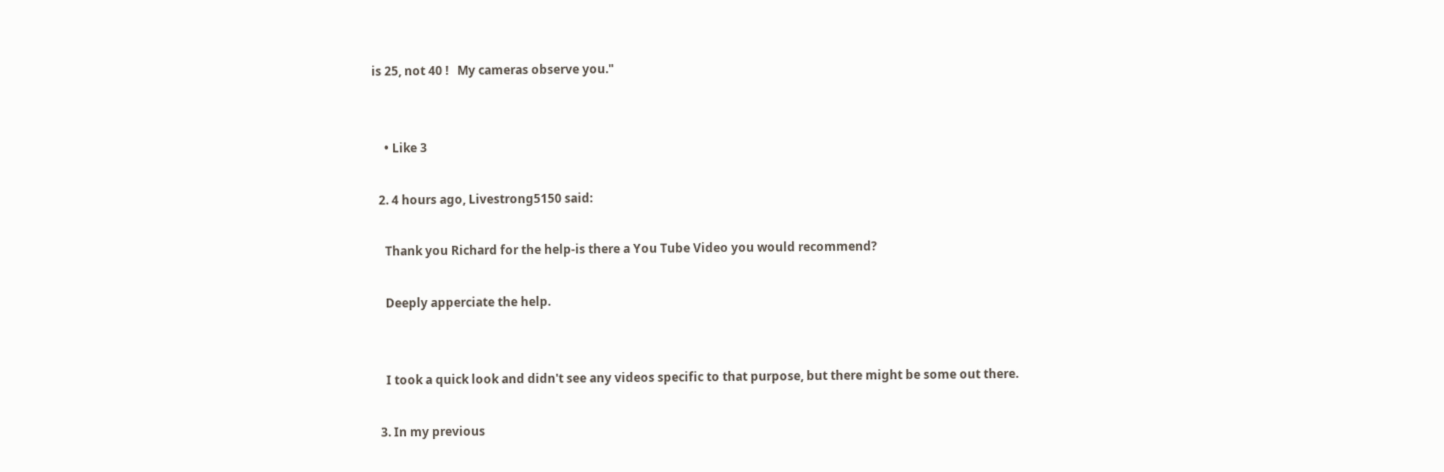is 25, not 40 !   My cameras observe you."


    • Like 3

  2. 4 hours ago, Livestrong5150 said:

    Thank you Richard for the help-is there a You Tube Video you would recommend?

    Deeply apperciate the help.


    I took a quick look and didn't see any videos specific to that purpose, but there might be some out there.

  3. In my previous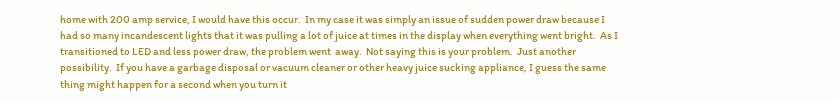home with 200 amp service, I would have this occur.  In my case it was simply an issue of sudden power draw because I had so many incandescent lights that it was pulling a lot of juice at times in the display when everything went bright.  As I transitioned to LED and less power draw, the problem went  away.  Not saying this is your problem.  Just another possibility.  If you have a garbage disposal or vacuum cleaner or other heavy juice sucking appliance, I guess the same thing might happen for a second when you turn it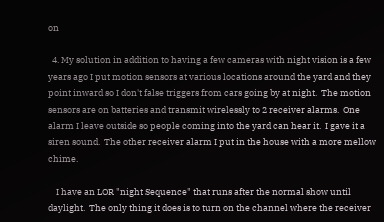on

  4. My solution in addition to having a few cameras with night vision is a few years ago I put motion sensors at various locations around the yard and they point inward so I don't false triggers from cars going by at night.  The motion sensors are on batteries and transmit wirelessly to 2 receiver alarms.  One alarm I leave outside so people coming into the yard can hear it.  I gave it a siren sound.  The other receiver alarm I put in the house with a more mellow chime.

    I have an LOR "night Sequence" that runs after the normal show until daylight.  The only thing it does is to turn on the channel where the receiver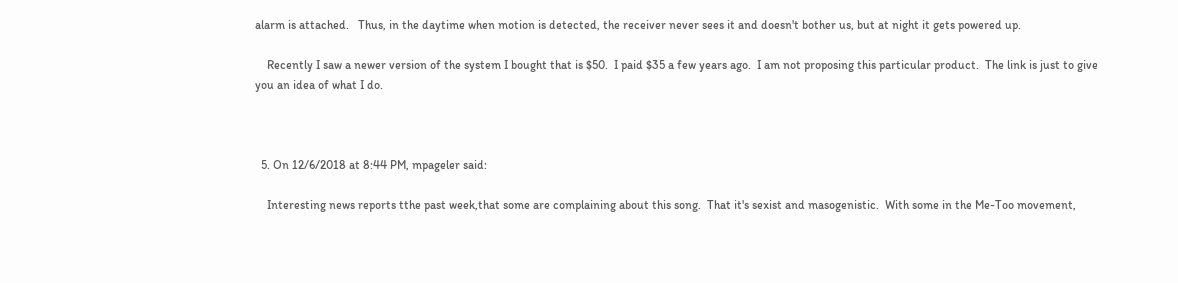alarm is attached.   Thus, in the daytime when motion is detected, the receiver never sees it and doesn't bother us, but at night it gets powered up.

    Recently I saw a newer version of the system I bought that is $50.  I paid $35 a few years ago.  I am not proposing this particular product.  The link is just to give you an idea of what I do.



  5. On 12/6/2018 at 8:44 PM, mpageler said:

    Interesting news reports tthe past week,that some are complaining about this song.  That it's sexist and masogenistic.  With some in the Me-Too movement,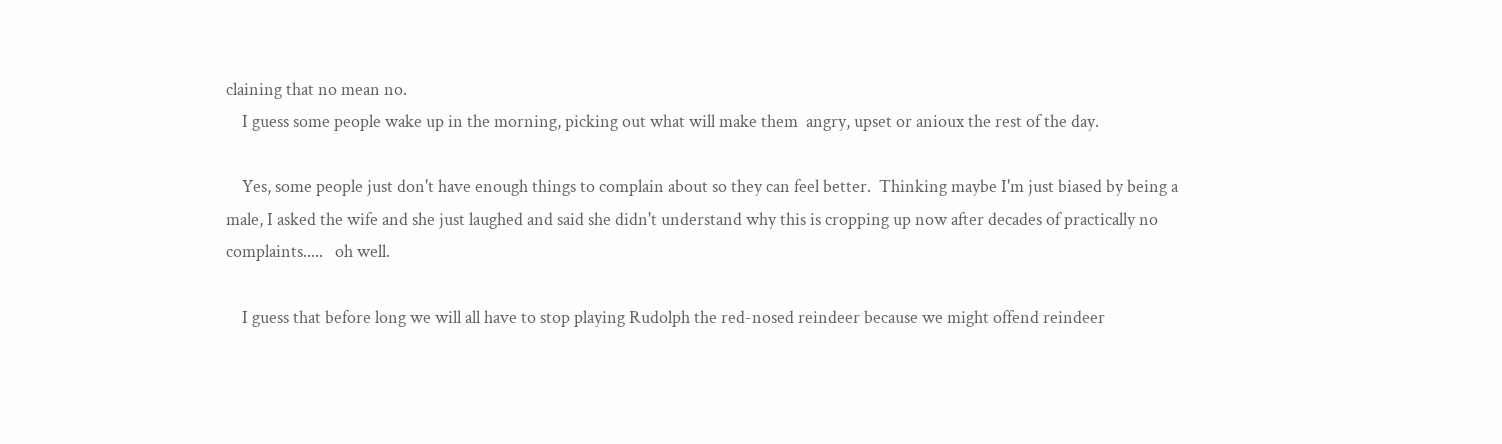claining that no mean no.
    I guess some people wake up in the morning, picking out what will make them  angry, upset or anioux the rest of the day.

    Yes, some people just don't have enough things to complain about so they can feel better.  Thinking maybe I'm just biased by being a male, I asked the wife and she just laughed and said she didn't understand why this is cropping up now after decades of practically no complaints.....   oh well.

    I guess that before long we will all have to stop playing Rudolph the red-nosed reindeer because we might offend reindeer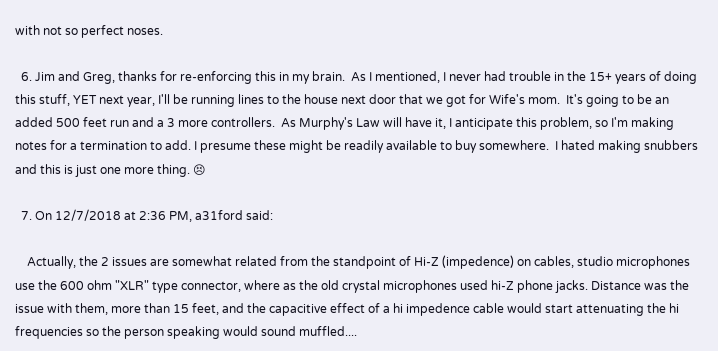with not so perfect noses.

  6. Jim and Greg, thanks for re-enforcing this in my brain.  As I mentioned, I never had trouble in the 15+ years of doing this stuff, YET next year, I'll be running lines to the house next door that we got for Wife's mom.  It's going to be an added 500 feet run and a 3 more controllers.  As Murphy's Law will have it, I anticipate this problem, so I'm making notes for a termination to add. I presume these might be readily available to buy somewhere.  I hated making snubbers and this is just one more thing. 😣

  7. On 12/7/2018 at 2:36 PM, a31ford said:

    Actually, the 2 issues are somewhat related from the standpoint of Hi-Z (impedence) on cables, studio microphones use the 600 ohm "XLR" type connector, where as the old crystal microphones used hi-Z phone jacks. Distance was the issue with them, more than 15 feet, and the capacitive effect of a hi impedence cable would start attenuating the hi frequencies so the person speaking would sound muffled....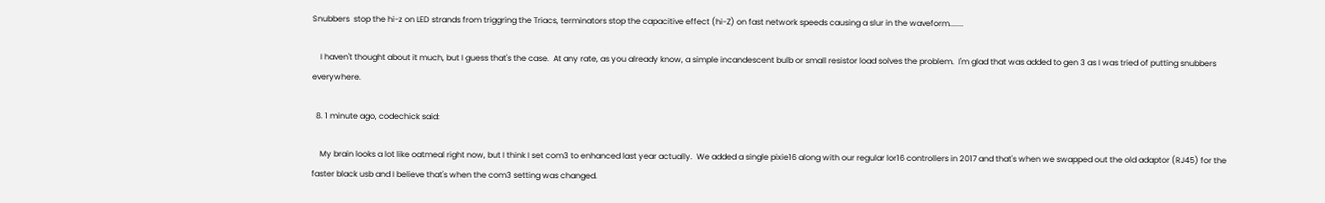Snubbers  stop the hi-z on LED strands from triggring the Triacs, terminators stop the capacitive effect (hi-Z) on fast network speeds causing a slur in the waveform.......

    I haven't thought about it much, but I guess that's the case.  At any rate, as you already know, a simple incandescent bulb or small resistor load solves the problem.  I'm glad that was added to gen 3 as I was tried of putting snubbers everywhere.

  8. 1 minute ago, codechick said:

    My brain looks a lot like oatmeal right now, but I think I set com3 to enhanced last year actually.  We added a single pixie16 along with our regular lor16 controllers in 2017 and that's when we swapped out the old adaptor (RJ45) for the faster black usb and I believe that's when the com3 setting was changed.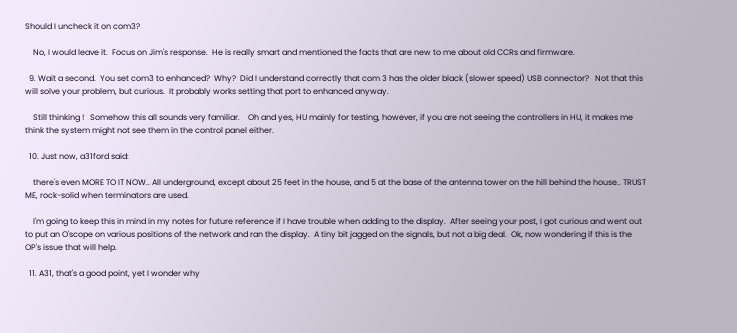Should I uncheck it on com3?

    No, I would leave it.  Focus on Jim's response.  He is really smart and mentioned the facts that are new to me about old CCRs and firmware.

  9. Wait a second.  You set com3 to enhanced?  Why?  Did I understand correctly that com 3 has the older black (slower speed) USB connector?   Not that this will solve your problem, but curious.  It probably works setting that port to enhanced anyway.

    Still thinking !   Somehow this all sounds very familiar.    Oh and yes, HU mainly for testing, however, if you are not seeing the controllers in HU, it makes me think the system might not see them in the control panel either.

  10. Just now, a31ford said:

    there's even MORE TO IT NOW.. All underground, except about 25 feet in the house, and 5 at the base of the antenna tower on the hill behind the house.. TRUST ME, rock-solid when terminators are used.

    I'm going to keep this in mind in my notes for future reference if I have trouble when adding to the display.  After seeing your post, I got curious and went out to put an O'scope on various positions of the network and ran the display.  A tiny bit jagged on the signals, but not a big deal.  Ok, now wondering if this is the OP's issue that will help.

  11. A31, that's a good point, yet I wonder why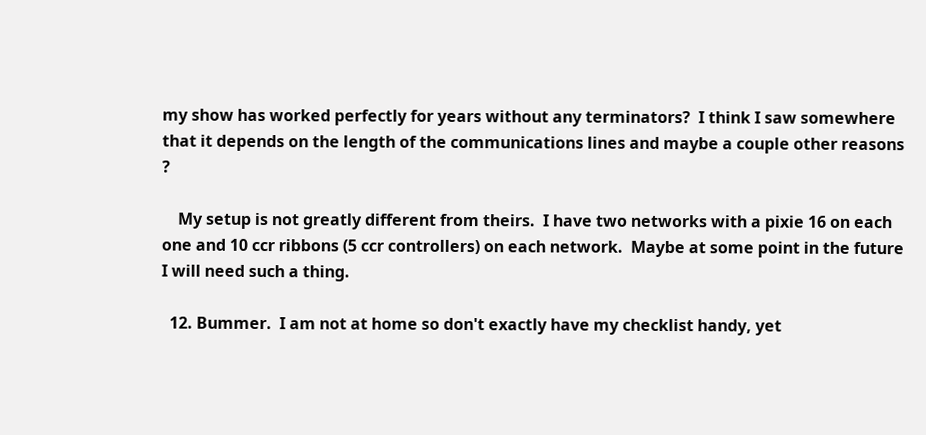my show has worked perfectly for years without any terminators?  I think I saw somewhere that it depends on the length of the communications lines and maybe a couple other reasons ?

    My setup is not greatly different from theirs.  I have two networks with a pixie 16 on each one and 10 ccr ribbons (5 ccr controllers) on each network.  Maybe at some point in the future I will need such a thing.

  12. Bummer.  I am not at home so don't exactly have my checklist handy, yet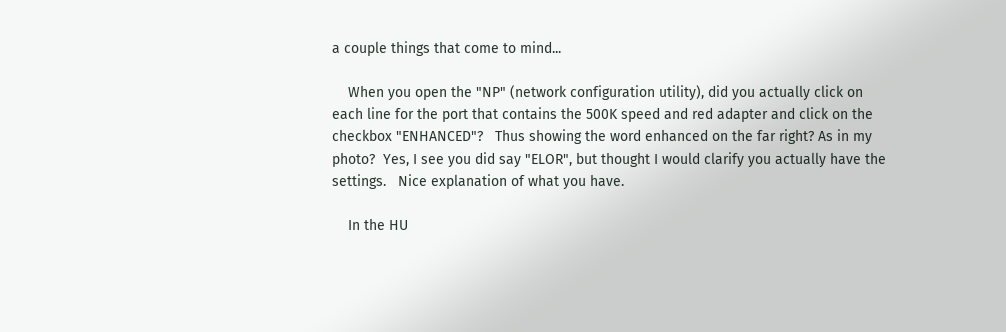a couple things that come to mind...

    When you open the "NP" (network configuration utility), did you actually click on each line for the port that contains the 500K speed and red adapter and click on the checkbox "ENHANCED"?   Thus showing the word enhanced on the far right? As in my photo?  Yes, I see you did say "ELOR", but thought I would clarify you actually have the settings.   Nice explanation of what you have.

    In the HU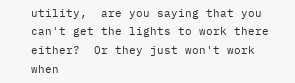utility,  are you saying that you can't get the lights to work there either?  Or they just won't work when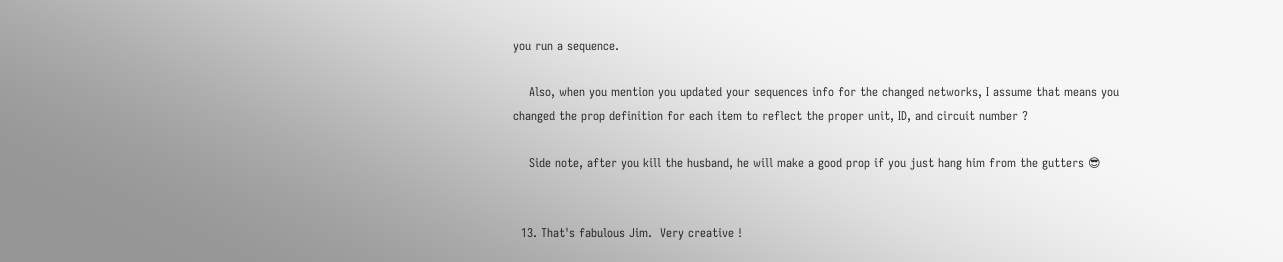you run a sequence.

    Also, when you mention you updated your sequences info for the changed networks, I assume that means you changed the prop definition for each item to reflect the proper unit, ID, and circuit number ?

    Side note, after you kill the husband, he will make a good prop if you just hang him from the gutters 😎


  13. That's fabulous Jim.  Very creative !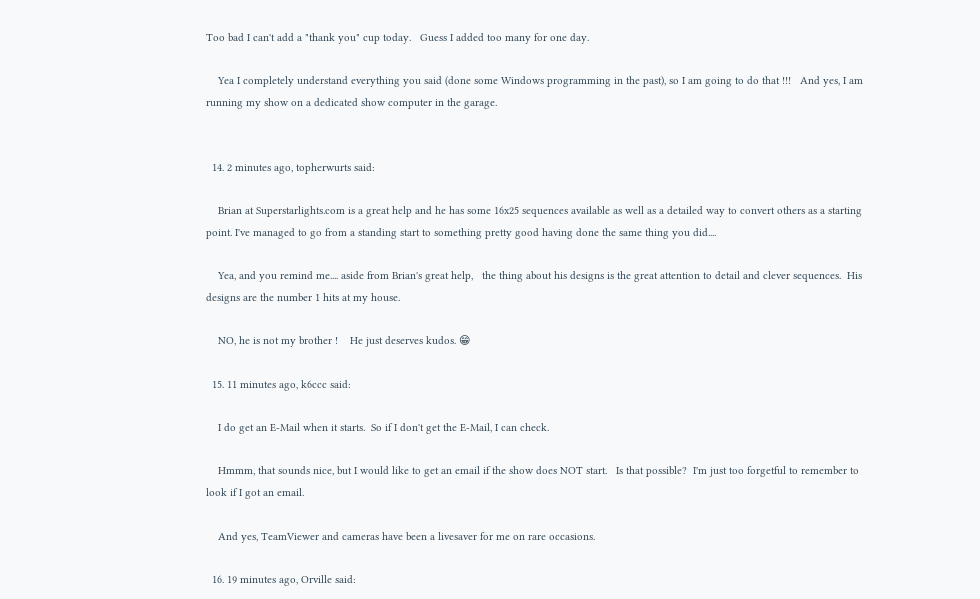Too bad I can't add a "thank you" cup today.   Guess I added too many for one day.

    Yea I completely understand everything you said (done some Windows programming in the past), so I am going to do that !!!   And yes, I am running my show on a dedicated show computer in the garage.


  14. 2 minutes ago, topherwurts said:

    Brian at Superstarlights.com is a great help and he has some 16x25 sequences available as well as a detailed way to convert others as a starting point. I've managed to go from a standing start to something pretty good having done the same thing you did....

    Yea, and you remind me.... aside from Brian's great help,   the thing about his designs is the great attention to detail and clever sequences.  His designs are the number 1 hits at my house.

    NO, he is not my brother !    He just deserves kudos. 😁

  15. 11 minutes ago, k6ccc said:

    I do get an E-Mail when it starts.  So if I don't get the E-Mail, I can check.

    Hmmm, that sounds nice, but I would like to get an email if the show does NOT start.   Is that possible?  I'm just too forgetful to remember to look if I got an email.

    And yes, TeamViewer and cameras have been a livesaver for me on rare occasions.

  16. 19 minutes ago, Orville said: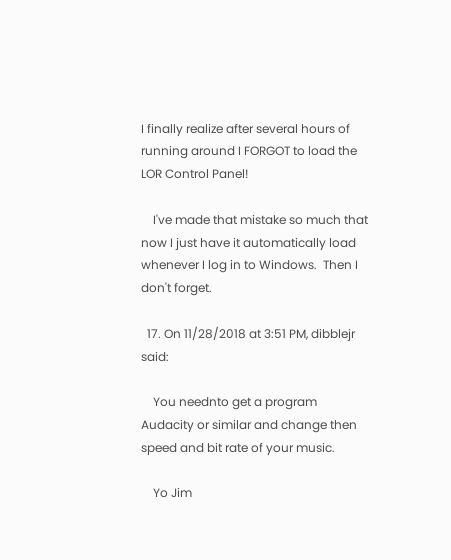I finally realize after several hours of running around I FORGOT to load the LOR Control Panel!

    I've made that mistake so much that now I just have it automatically load whenever I log in to Windows.  Then I don't forget.

  17. On 11/28/2018 at 3:51 PM, dibblejr said:

    You neednto get a program Audacity or similar and change then speed and bit rate of your music.

    Yo Jim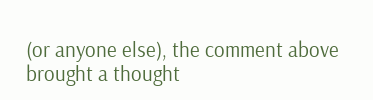(or anyone else), the comment above brought a thought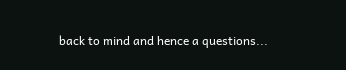back to mind and hence a questions...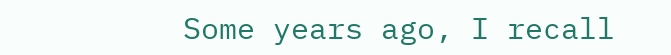Some years ago, I recall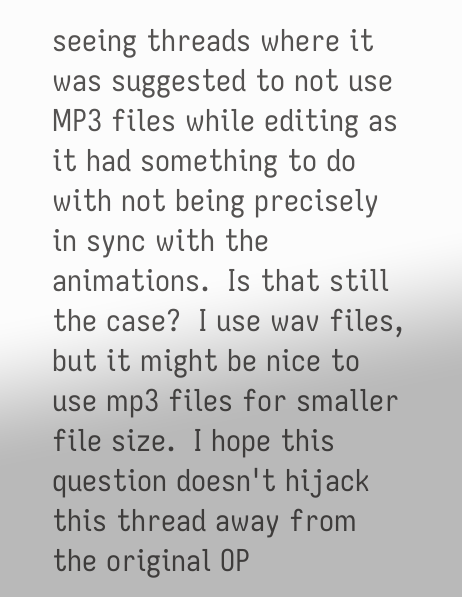seeing threads where it was suggested to not use MP3 files while editing as it had something to do with not being precisely in sync with the animations.  Is that still the case?  I use wav files, but it might be nice to use mp3 files for smaller file size.  I hope this question doesn't hijack this thread away from the original OP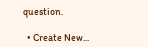question.

  • Create New...